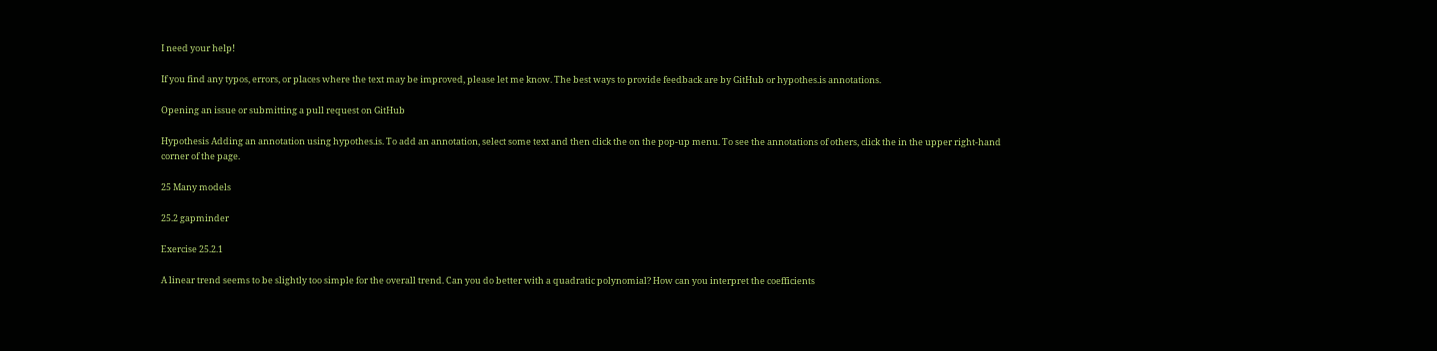I need your help!

If you find any typos, errors, or places where the text may be improved, please let me know. The best ways to provide feedback are by GitHub or hypothes.is annotations.

Opening an issue or submitting a pull request on GitHub

Hypothesis Adding an annotation using hypothes.is. To add an annotation, select some text and then click the on the pop-up menu. To see the annotations of others, click the in the upper right-hand corner of the page.

25 Many models

25.2 gapminder

Exercise 25.2.1

A linear trend seems to be slightly too simple for the overall trend. Can you do better with a quadratic polynomial? How can you interpret the coefficients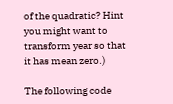of the quadratic? Hint you might want to transform year so that it has mean zero.)

The following code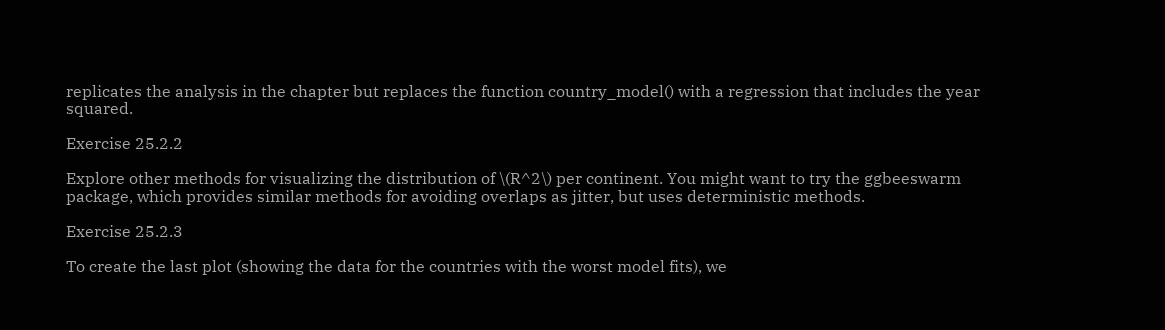replicates the analysis in the chapter but replaces the function country_model() with a regression that includes the year squared.

Exercise 25.2.2

Explore other methods for visualizing the distribution of \(R^2\) per continent. You might want to try the ggbeeswarm package, which provides similar methods for avoiding overlaps as jitter, but uses deterministic methods.

Exercise 25.2.3

To create the last plot (showing the data for the countries with the worst model fits), we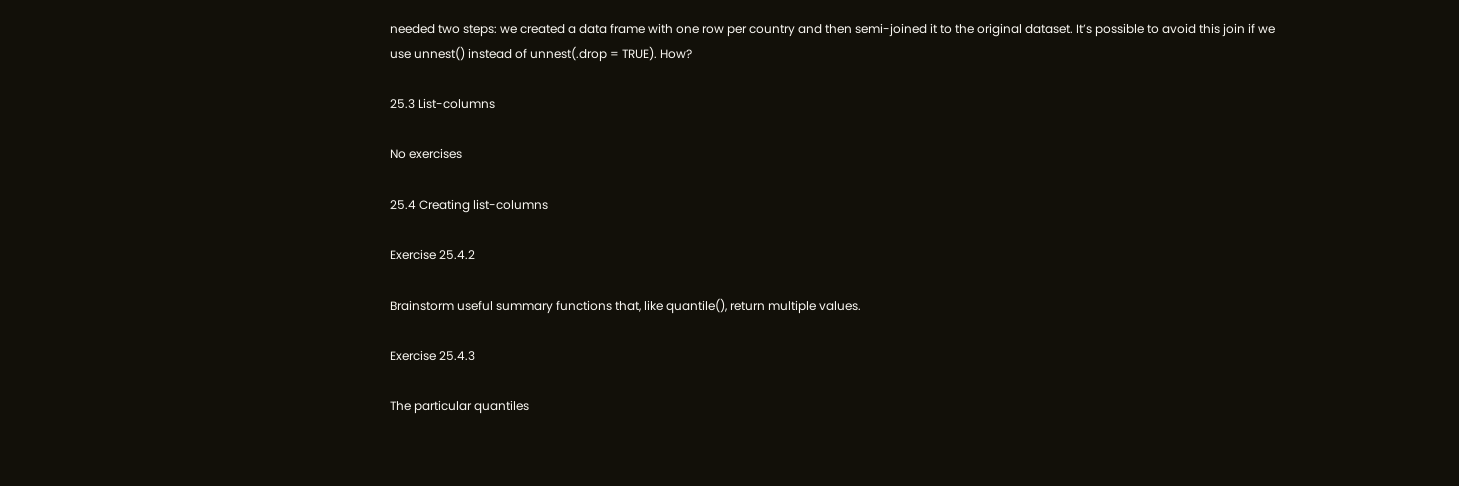needed two steps: we created a data frame with one row per country and then semi-joined it to the original dataset. It’s possible to avoid this join if we use unnest() instead of unnest(.drop = TRUE). How?

25.3 List-columns

No exercises

25.4 Creating list-columns

Exercise 25.4.2

Brainstorm useful summary functions that, like quantile(), return multiple values.

Exercise 25.4.3

The particular quantiles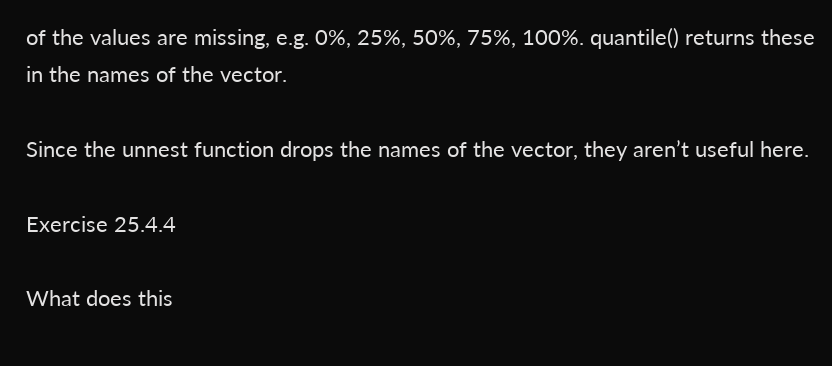of the values are missing, e.g. 0%, 25%, 50%, 75%, 100%. quantile() returns these in the names of the vector.

Since the unnest function drops the names of the vector, they aren’t useful here.

Exercise 25.4.4

What does this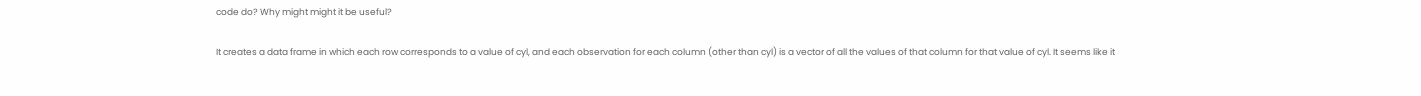code do? Why might might it be useful?

It creates a data frame in which each row corresponds to a value of cyl, and each observation for each column (other than cyl) is a vector of all the values of that column for that value of cyl. It seems like it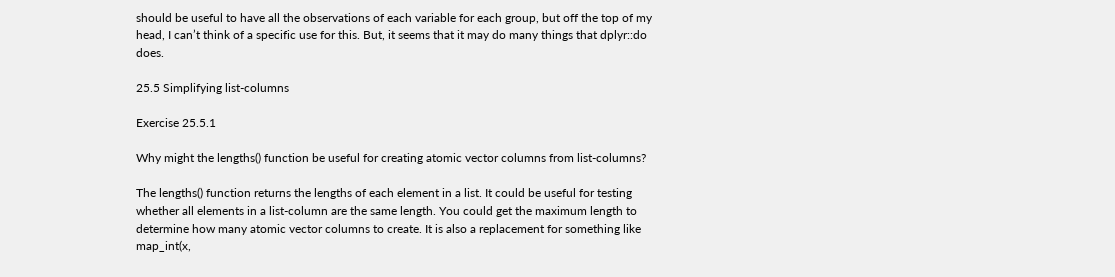should be useful to have all the observations of each variable for each group, but off the top of my head, I can’t think of a specific use for this. But, it seems that it may do many things that dplyr::do does.

25.5 Simplifying list-columns

Exercise 25.5.1

Why might the lengths() function be useful for creating atomic vector columns from list-columns?

The lengths() function returns the lengths of each element in a list. It could be useful for testing whether all elements in a list-column are the same length. You could get the maximum length to determine how many atomic vector columns to create. It is also a replacement for something like map_int(x,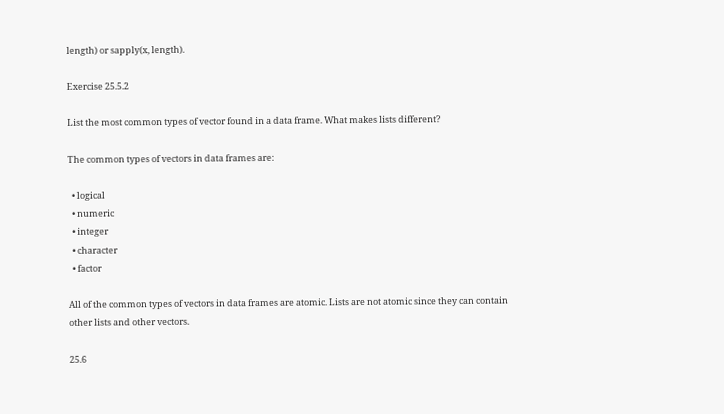length) or sapply(x, length).

Exercise 25.5.2

List the most common types of vector found in a data frame. What makes lists different?

The common types of vectors in data frames are:

  • logical
  • numeric
  • integer
  • character
  • factor

All of the common types of vectors in data frames are atomic. Lists are not atomic since they can contain other lists and other vectors.

25.6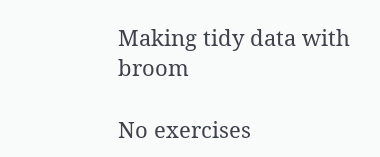Making tidy data with broom

No exercises